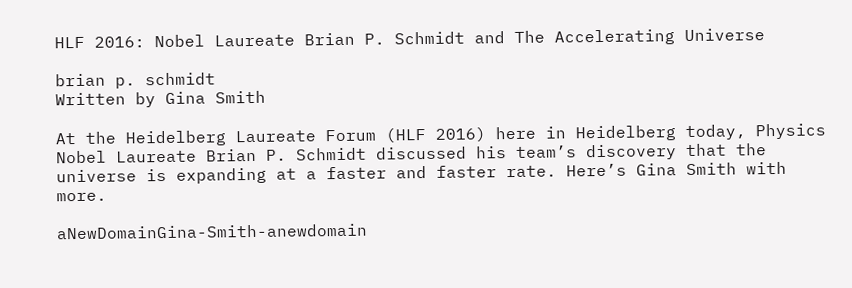HLF 2016: Nobel Laureate Brian P. Schmidt and The Accelerating Universe

brian p. schmidt
Written by Gina Smith

At the Heidelberg Laureate Forum (HLF 2016) here in Heidelberg today, Physics Nobel Laureate Brian P. Schmidt discussed his team’s discovery that the universe is expanding at a faster and faster rate. Here’s Gina Smith with more.

aNewDomainGina-Smith-anewdomain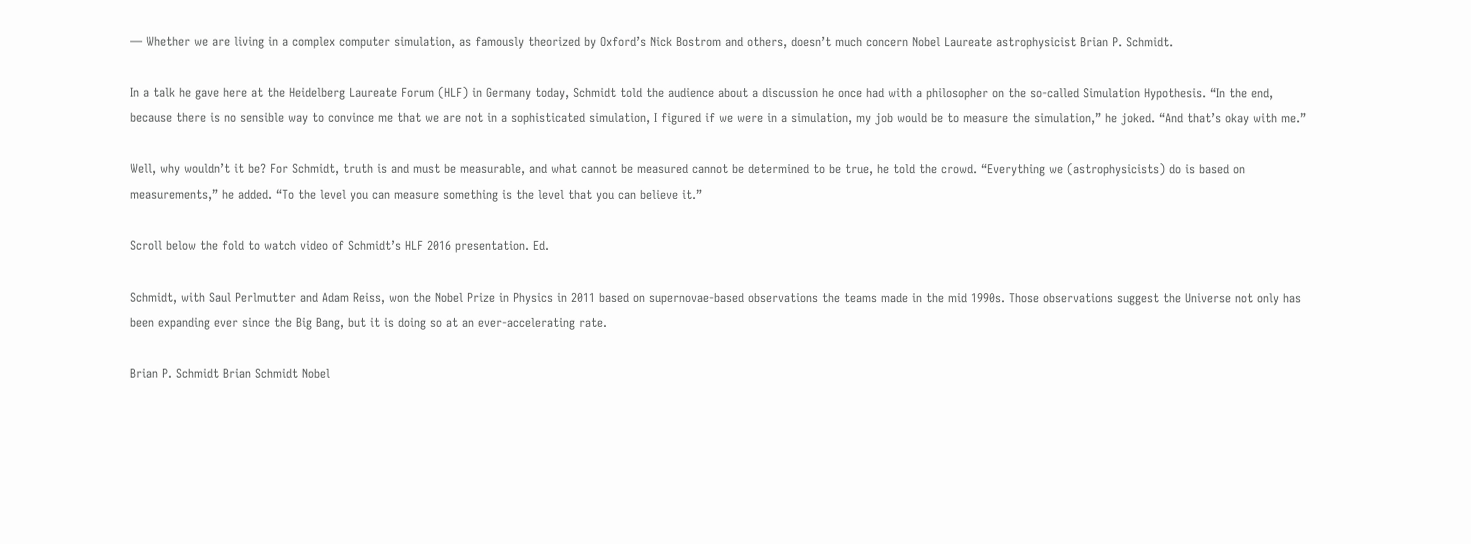— Whether we are living in a complex computer simulation, as famously theorized by Oxford’s Nick Bostrom and others, doesn’t much concern Nobel Laureate astrophysicist Brian P. Schmidt.

In a talk he gave here at the Heidelberg Laureate Forum (HLF) in Germany today, Schmidt told the audience about a discussion he once had with a philosopher on the so-called Simulation Hypothesis. “In the end, because there is no sensible way to convince me that we are not in a sophisticated simulation, I figured if we were in a simulation, my job would be to measure the simulation,” he joked. “And that’s okay with me.”

Well, why wouldn’t it be? For Schmidt, truth is and must be measurable, and what cannot be measured cannot be determined to be true, he told the crowd. “Everything we (astrophysicists) do is based on measurements,” he added. “To the level you can measure something is the level that you can believe it.”

Scroll below the fold to watch video of Schmidt’s HLF 2016 presentation. Ed.

Schmidt, with Saul Perlmutter and Adam Reiss, won the Nobel Prize in Physics in 2011 based on supernovae-based observations the teams made in the mid 1990s. Those observations suggest the Universe not only has been expanding ever since the Big Bang, but it is doing so at an ever-accelerating rate.

Brian P. Schmidt Brian Schmidt Nobel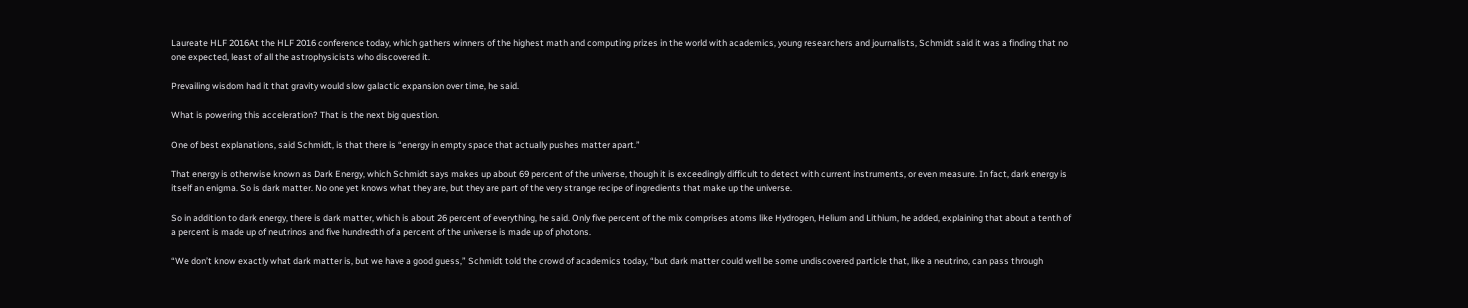Laureate HLF 2016At the HLF 2016 conference today, which gathers winners of the highest math and computing prizes in the world with academics, young researchers and journalists, Schmidt said it was a finding that no one expected, least of all the astrophysicists who discovered it.

Prevailing wisdom had it that gravity would slow galactic expansion over time, he said.

What is powering this acceleration? That is the next big question.

One of best explanations, said Schmidt, is that there is “energy in empty space that actually pushes matter apart.”

That energy is otherwise known as Dark Energy, which Schmidt says makes up about 69 percent of the universe, though it is exceedingly difficult to detect with current instruments, or even measure. In fact, dark energy is itself an enigma. So is dark matter. No one yet knows what they are, but they are part of the very strange recipe of ingredients that make up the universe.

So in addition to dark energy, there is dark matter, which is about 26 percent of everything, he said. Only five percent of the mix comprises atoms like Hydrogen, Helium and Lithium, he added, explaining that about a tenth of a percent is made up of neutrinos and five hundredth of a percent of the universe is made up of photons.

“We don’t know exactly what dark matter is, but we have a good guess,” Schmidt told the crowd of academics today, “but dark matter could well be some undiscovered particle that, like a neutrino, can pass through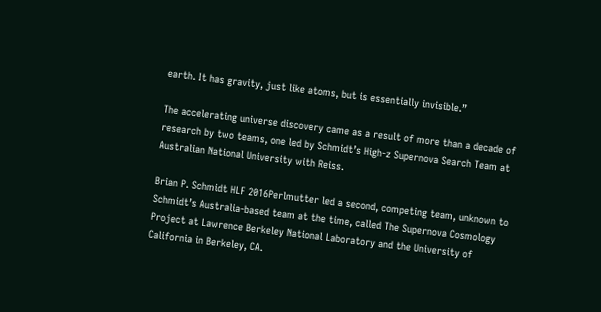earth. It has gravity, just like atoms, but is essentially invisible.”

The accelerating universe discovery came as a result of more than a decade of research by two teams, one led by Schmidt’s High-z Supernova Search Team at Australian National University with Reiss.

Brian P. Schmidt HLF 2016Perlmutter led a second, competing team, unknown to Schmidt’s Australia-based team at the time, called The Supernova Cosmology Project at Lawrence Berkeley National Laboratory and the University of California in Berkeley, CA.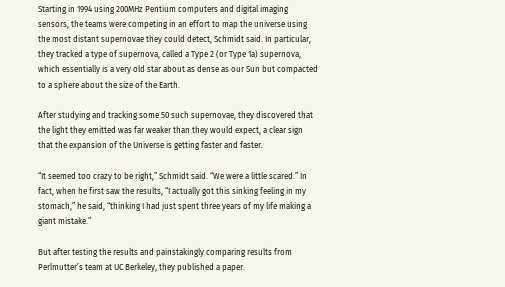Starting in 1994 using 200MHz Pentium computers and digital imaging sensors, the teams were competing in an effort to map the universe using the most distant supernovae they could detect, Schmidt said. In particular, they tracked a type of supernova, called a Type 2 (or Type 1a) supernova, which essentially is a very old star about as dense as our Sun but compacted to a sphere about the size of the Earth.

After studying and tracking some 50 such supernovae, they discovered that the light they emitted was far weaker than they would expect, a clear sign that the expansion of the Universe is getting faster and faster.

“It seemed too crazy to be right,” Schmidt said. “We were a little scared.” In fact, when he first saw the results, “I actually got this sinking feeling in my stomach,” he said, “thinking I had just spent three years of my life making a giant mistake.”

But after testing the results and painstakingly comparing results from Perlmutter’s team at UC Berkeley, they published a paper.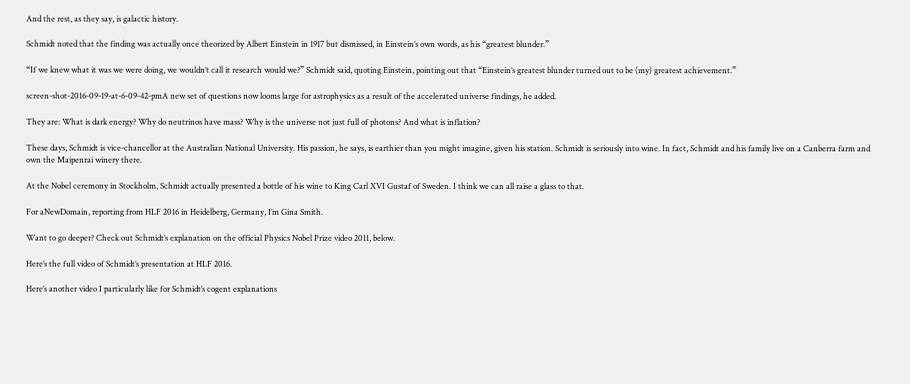And the rest, as they say, is galactic history.

Schmidt noted that the finding was actually once theorized by Albert Einstein in 1917 but dismissed, in Einstein’s own words, as his “greatest blunder.”

“If we knew what it was we were doing, we wouldn’t call it research would we?” Schmidt said, quoting Einstein, pointing out that “Einstein’s greatest blunder turned out to be (my) greatest achievement.”

screen-shot-2016-09-19-at-6-09-42-pmA new set of questions now looms large for astrophysics as a result of the accelerated universe findings, he added.

They are: What is dark energy? Why do neutrinos have mass? Why is the universe not just full of photons? And what is inflation?

These days, Schmidt is vice-chancellor at the Australian National University. His passion, he says, is earthier than you might imagine, given his station. Schmidt is seriously into wine. In fact, Schmidt and his family live on a Canberra farm and own the Maipenrai winery there.

At the Nobel ceremony in Stockholm, Schmidt actually presented a bottle of his wine to King Carl XVI Gustaf of Sweden. I think we can all raise a glass to that.

For aNewDomain, reporting from HLF 2016 in Heidelberg, Germany, I’m Gina Smith.

Want to go deeper? Check out Schmidt’s explanation on the official Physics Nobel Prize video 2011, below.

Here’s the full video of Schmidt’s presentation at HLF 2016.

Here’s another video I particularly like for Schmidt’s cogent explanations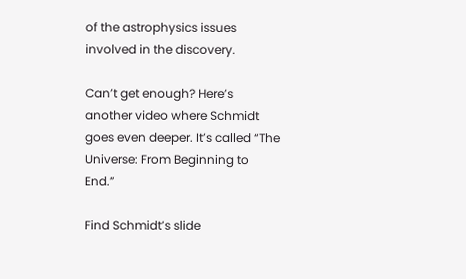of the astrophysics issues involved in the discovery.

Can’t get enough? Here’s another video where Schmidt goes even deeper. It’s called “The Universe: From Beginning to End.”

Find Schmidt’s slide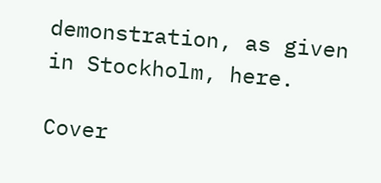demonstration, as given in Stockholm, here.

Cover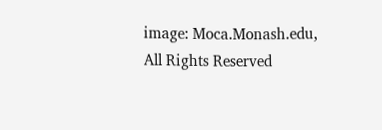image: Moca.Monash.edu, All Rights Reserved